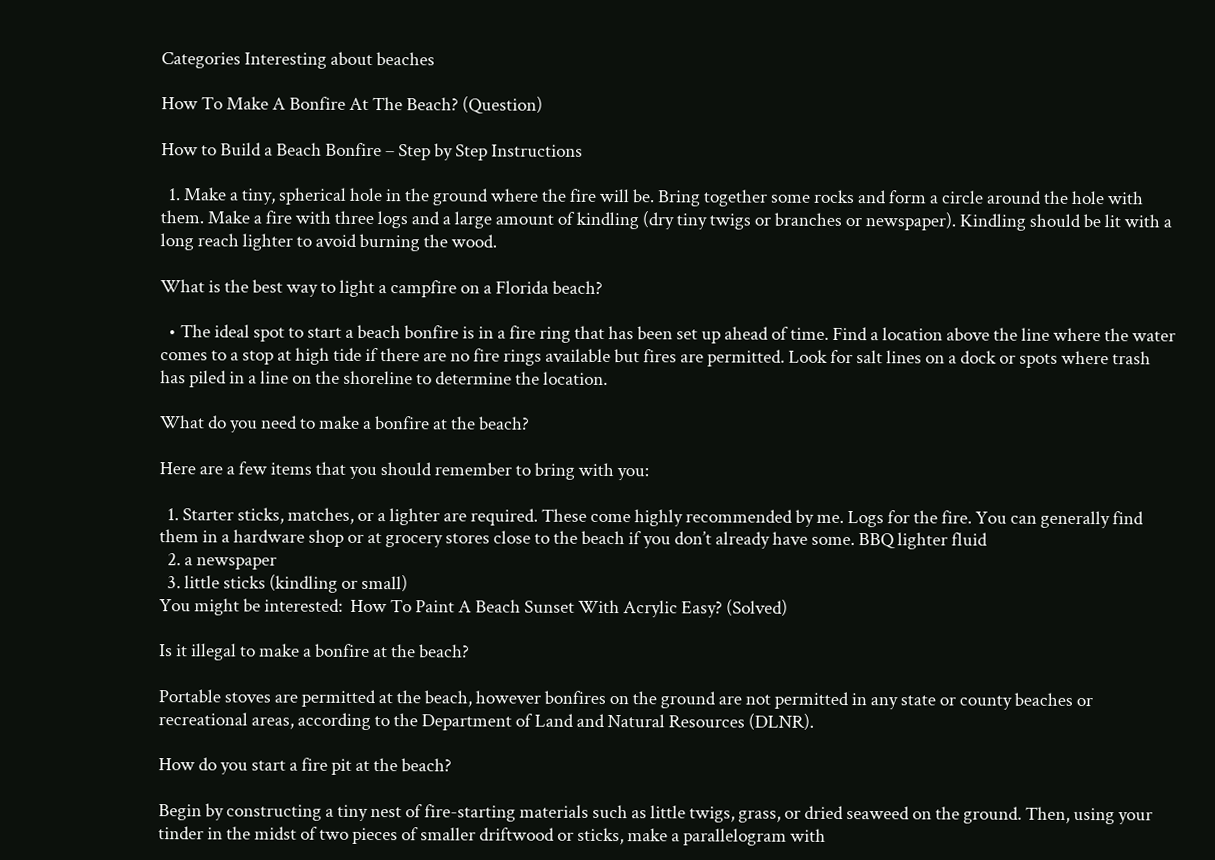Categories Interesting about beaches

How To Make A Bonfire At The Beach? (Question)

How to Build a Beach Bonfire – Step by Step Instructions

  1. Make a tiny, spherical hole in the ground where the fire will be. Bring together some rocks and form a circle around the hole with them. Make a fire with three logs and a large amount of kindling (dry tiny twigs or branches or newspaper). Kindling should be lit with a long reach lighter to avoid burning the wood.

What is the best way to light a campfire on a Florida beach?

  • The ideal spot to start a beach bonfire is in a fire ring that has been set up ahead of time. Find a location above the line where the water comes to a stop at high tide if there are no fire rings available but fires are permitted. Look for salt lines on a dock or spots where trash has piled in a line on the shoreline to determine the location.

What do you need to make a bonfire at the beach?

Here are a few items that you should remember to bring with you:

  1. Starter sticks, matches, or a lighter are required. These come highly recommended by me. Logs for the fire. You can generally find them in a hardware shop or at grocery stores close to the beach if you don’t already have some. BBQ lighter fluid
  2. a newspaper
  3. little sticks (kindling or small)
You might be interested:  How To Paint A Beach Sunset With Acrylic Easy? (Solved)

Is it illegal to make a bonfire at the beach?

Portable stoves are permitted at the beach, however bonfires on the ground are not permitted in any state or county beaches or recreational areas, according to the Department of Land and Natural Resources (DLNR).

How do you start a fire pit at the beach?

Begin by constructing a tiny nest of fire-starting materials such as little twigs, grass, or dried seaweed on the ground. Then, using your tinder in the midst of two pieces of smaller driftwood or sticks, make a parallelogram with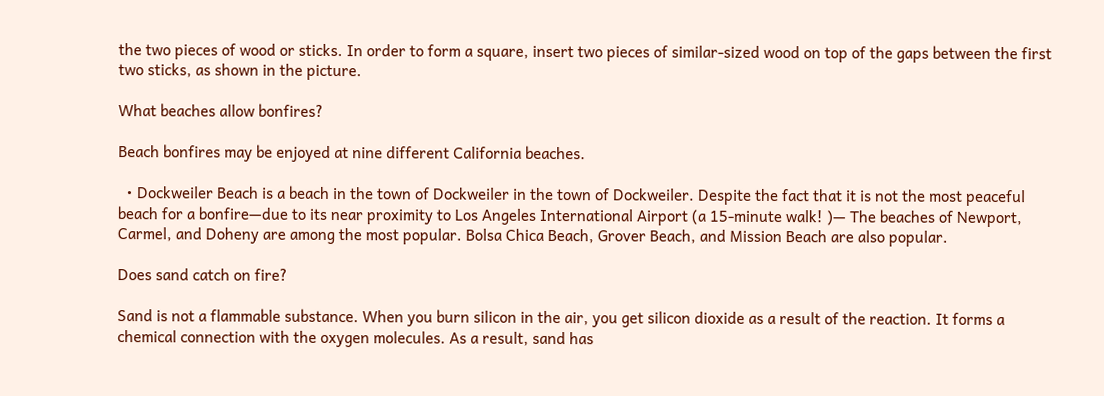the two pieces of wood or sticks. In order to form a square, insert two pieces of similar-sized wood on top of the gaps between the first two sticks, as shown in the picture.

What beaches allow bonfires?

Beach bonfires may be enjoyed at nine different California beaches.

  • Dockweiler Beach is a beach in the town of Dockweiler in the town of Dockweiler. Despite the fact that it is not the most peaceful beach for a bonfire—due to its near proximity to Los Angeles International Airport (a 15-minute walk! )— The beaches of Newport, Carmel, and Doheny are among the most popular. Bolsa Chica Beach, Grover Beach, and Mission Beach are also popular.

Does sand catch on fire?

Sand is not a flammable substance. When you burn silicon in the air, you get silicon dioxide as a result of the reaction. It forms a chemical connection with the oxygen molecules. As a result, sand has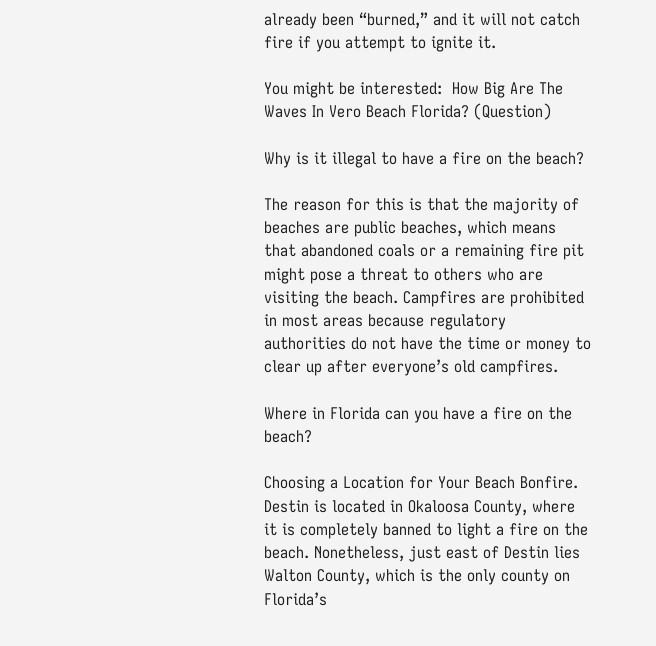already been “burned,” and it will not catch fire if you attempt to ignite it.

You might be interested:  How Big Are The Waves In Vero Beach Florida? (Question)

Why is it illegal to have a fire on the beach?

The reason for this is that the majority of beaches are public beaches, which means that abandoned coals or a remaining fire pit might pose a threat to others who are visiting the beach. Campfires are prohibited in most areas because regulatory authorities do not have the time or money to clear up after everyone’s old campfires.

Where in Florida can you have a fire on the beach?

Choosing a Location for Your Beach Bonfire. Destin is located in Okaloosa County, where it is completely banned to light a fire on the beach. Nonetheless, just east of Destin lies Walton County, which is the only county on Florida’s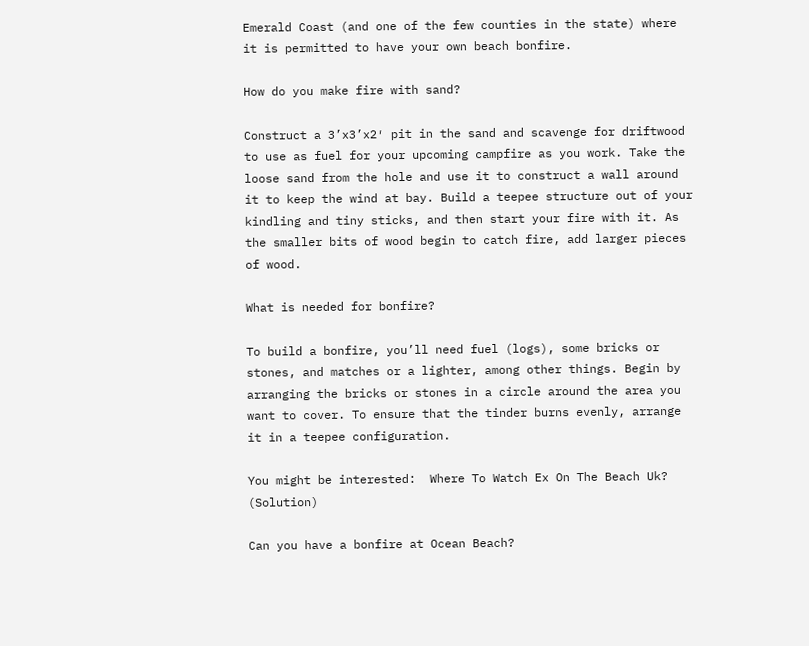Emerald Coast (and one of the few counties in the state) where it is permitted to have your own beach bonfire.

How do you make fire with sand?

Construct a 3’x3’x2′ pit in the sand and scavenge for driftwood to use as fuel for your upcoming campfire as you work. Take the loose sand from the hole and use it to construct a wall around it to keep the wind at bay. Build a teepee structure out of your kindling and tiny sticks, and then start your fire with it. As the smaller bits of wood begin to catch fire, add larger pieces of wood.

What is needed for bonfire?

To build a bonfire, you’ll need fuel (logs), some bricks or stones, and matches or a lighter, among other things. Begin by arranging the bricks or stones in a circle around the area you want to cover. To ensure that the tinder burns evenly, arrange it in a teepee configuration.

You might be interested:  Where To Watch Ex On The Beach Uk? (Solution)

Can you have a bonfire at Ocean Beach?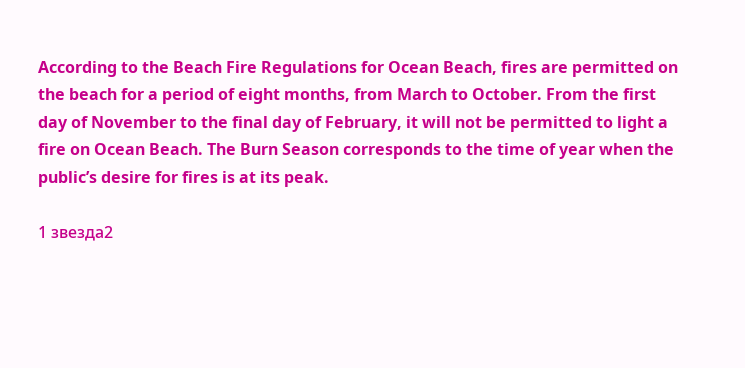According to the Beach Fire Regulations for Ocean Beach, fires are permitted on the beach for a period of eight months, from March to October. From the first day of November to the final day of February, it will not be permitted to light a fire on Ocean Beach. The Burn Season corresponds to the time of year when the public’s desire for fires is at its peak.

1 звезда2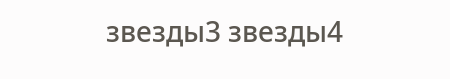звезды3 звезды4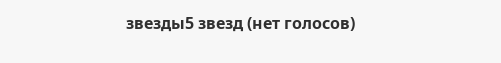звезды5 звезд (нет голосов)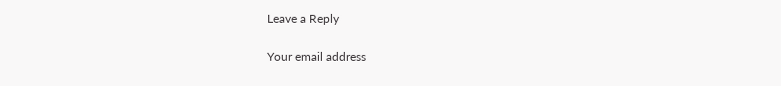Leave a Reply

Your email address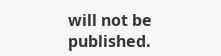will not be published.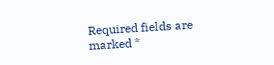Required fields are marked *